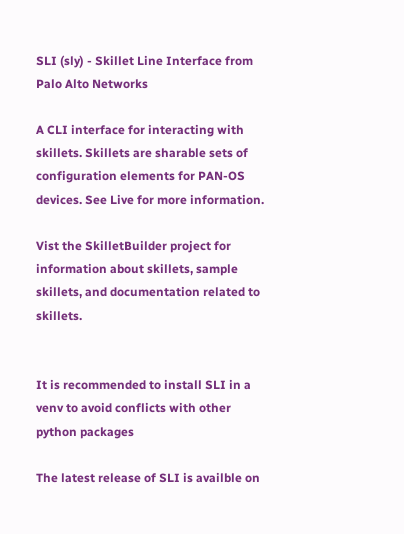SLI (sly) - Skillet Line Interface from Palo Alto Networks

A CLI interface for interacting with skillets. Skillets are sharable sets of configuration elements for PAN-OS devices. See Live for more information.

Vist the SkilletBuilder project for information about skillets, sample skillets, and documentation related to skillets.


It is recommended to install SLI in a venv to avoid conflicts with other python packages

The latest release of SLI is availble on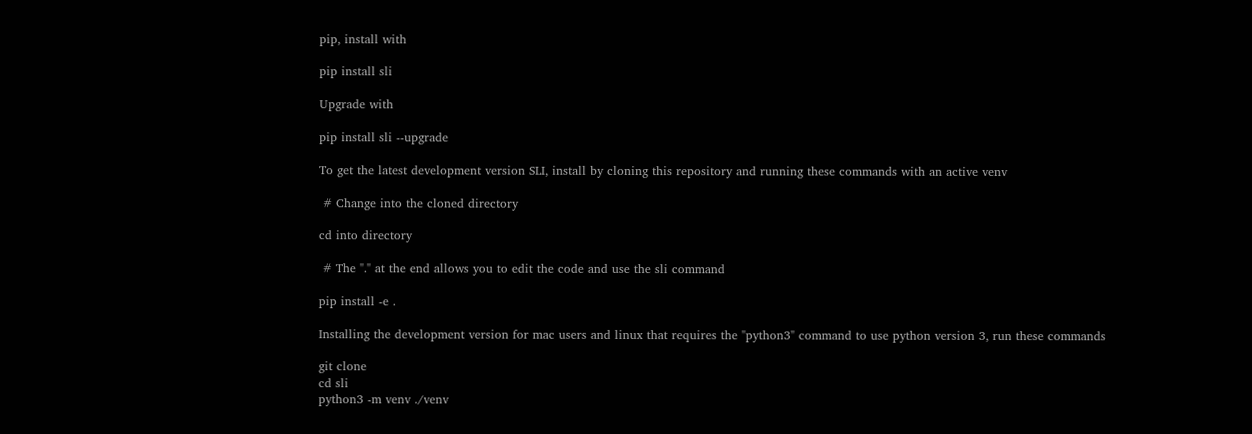pip, install with

pip install sli

Upgrade with

pip install sli --upgrade

To get the latest development version SLI, install by cloning this repository and running these commands with an active venv

 # Change into the cloned directory

cd into directory

 # The "." at the end allows you to edit the code and use the sli command

pip install -e .

Installing the development version for mac users and linux that requires the "python3" command to use python version 3, run these commands

git clone
cd sli
python3 -m venv ./venv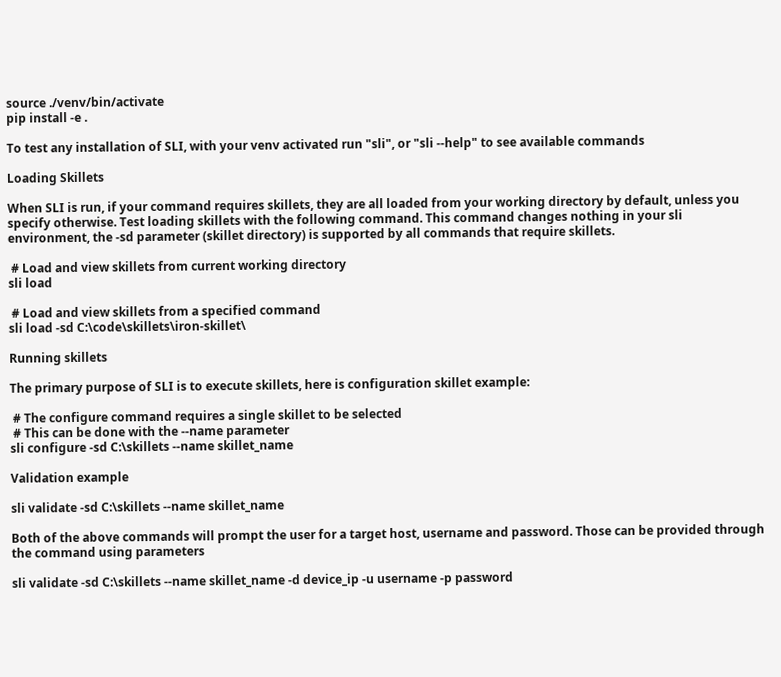source ./venv/bin/activate
pip install -e .

To test any installation of SLI, with your venv activated run "sli", or "sli --help" to see available commands

Loading Skillets

When SLI is run, if your command requires skillets, they are all loaded from your working directory by default, unless you specify otherwise. Test loading skillets with the following command. This command changes nothing in your sli environment, the -sd parameter (skillet directory) is supported by all commands that require skillets.

 # Load and view skillets from current working directory
sli load

 # Load and view skillets from a specified command
sli load -sd C:\code\skillets\iron-skillet\

Running skillets

The primary purpose of SLI is to execute skillets, here is configuration skillet example:

 # The configure command requires a single skillet to be selected
 # This can be done with the --name parameter
sli configure -sd C:\skillets --name skillet_name

Validation example

sli validate -sd C:\skillets --name skillet_name

Both of the above commands will prompt the user for a target host, username and password. Those can be provided through the command using parameters

sli validate -sd C:\skillets --name skillet_name -d device_ip -u username -p password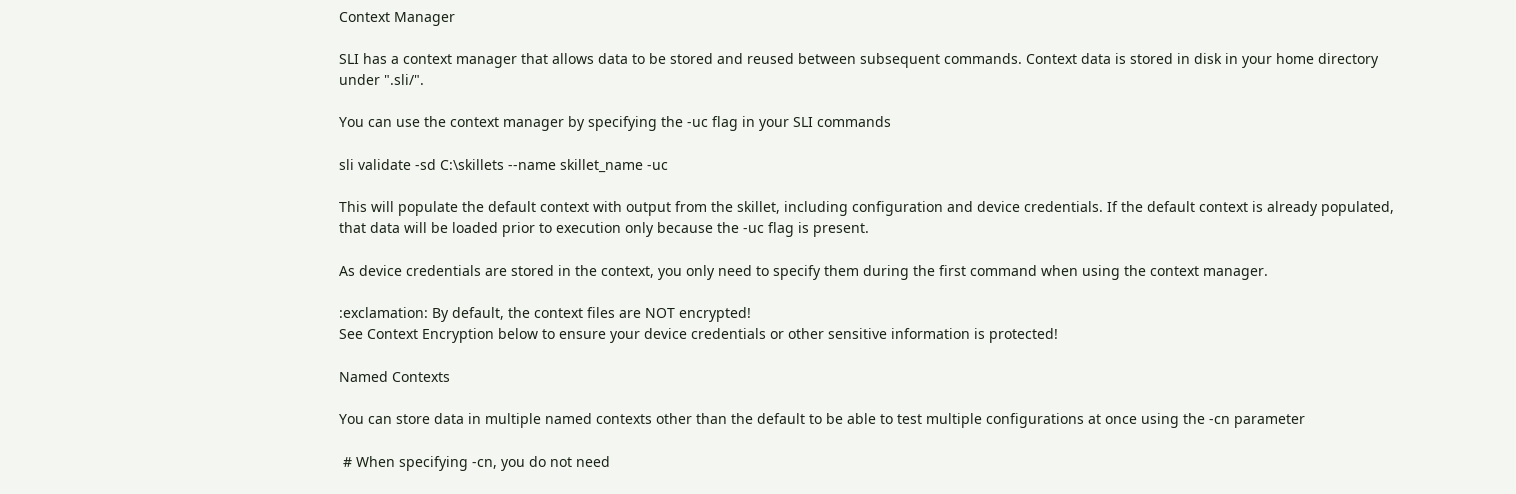Context Manager

SLI has a context manager that allows data to be stored and reused between subsequent commands. Context data is stored in disk in your home directory under ".sli/".

You can use the context manager by specifying the -uc flag in your SLI commands

sli validate -sd C:\skillets --name skillet_name -uc

This will populate the default context with output from the skillet, including configuration and device credentials. If the default context is already populated, that data will be loaded prior to execution only because the -uc flag is present.

As device credentials are stored in the context, you only need to specify them during the first command when using the context manager.

:exclamation: By default, the context files are NOT encrypted!
See Context Encryption below to ensure your device credentials or other sensitive information is protected!

Named Contexts

You can store data in multiple named contexts other than the default to be able to test multiple configurations at once using the -cn parameter

 # When specifying -cn, you do not need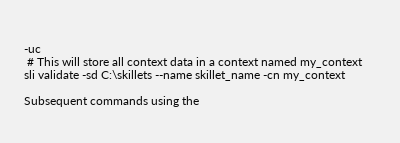-uc
 # This will store all context data in a context named my_context
sli validate -sd C:\skillets --name skillet_name -cn my_context

Subsequent commands using the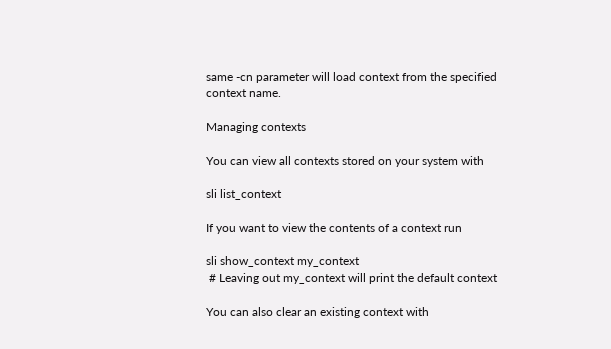same -cn parameter will load context from the specified context name.

Managing contexts

You can view all contexts stored on your system with

sli list_context

If you want to view the contents of a context run

sli show_context my_context
 # Leaving out my_context will print the default context

You can also clear an existing context with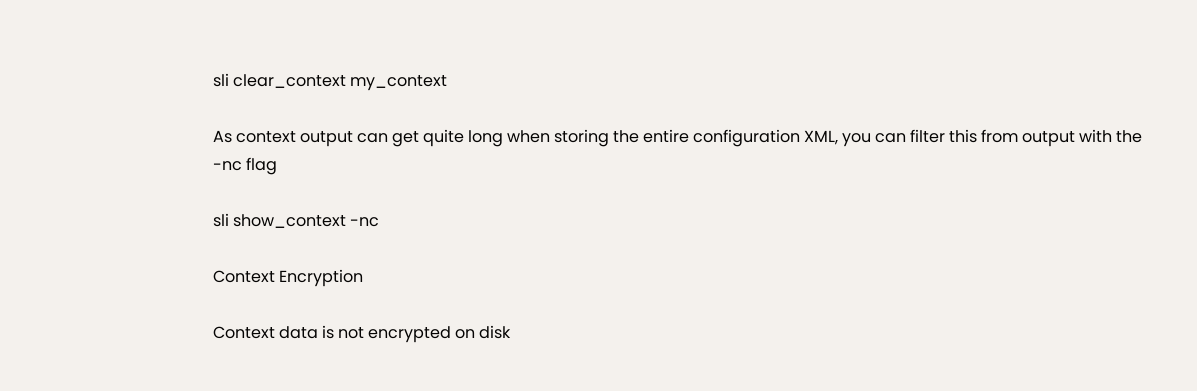sli clear_context my_context

As context output can get quite long when storing the entire configuration XML, you can filter this from output with the -nc flag

sli show_context -nc

Context Encryption

Context data is not encrypted on disk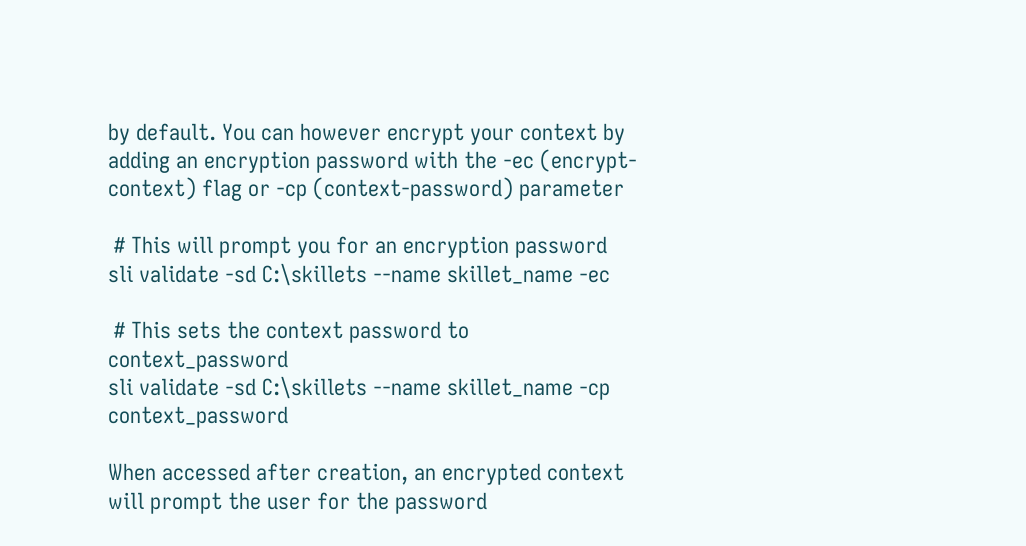by default. You can however encrypt your context by adding an encryption password with the -ec (encrypt-context) flag or -cp (context-password) parameter

 # This will prompt you for an encryption password
sli validate -sd C:\skillets --name skillet_name -ec

 # This sets the context password to context_password
sli validate -sd C:\skillets --name skillet_name -cp context_password

When accessed after creation, an encrypted context will prompt the user for the password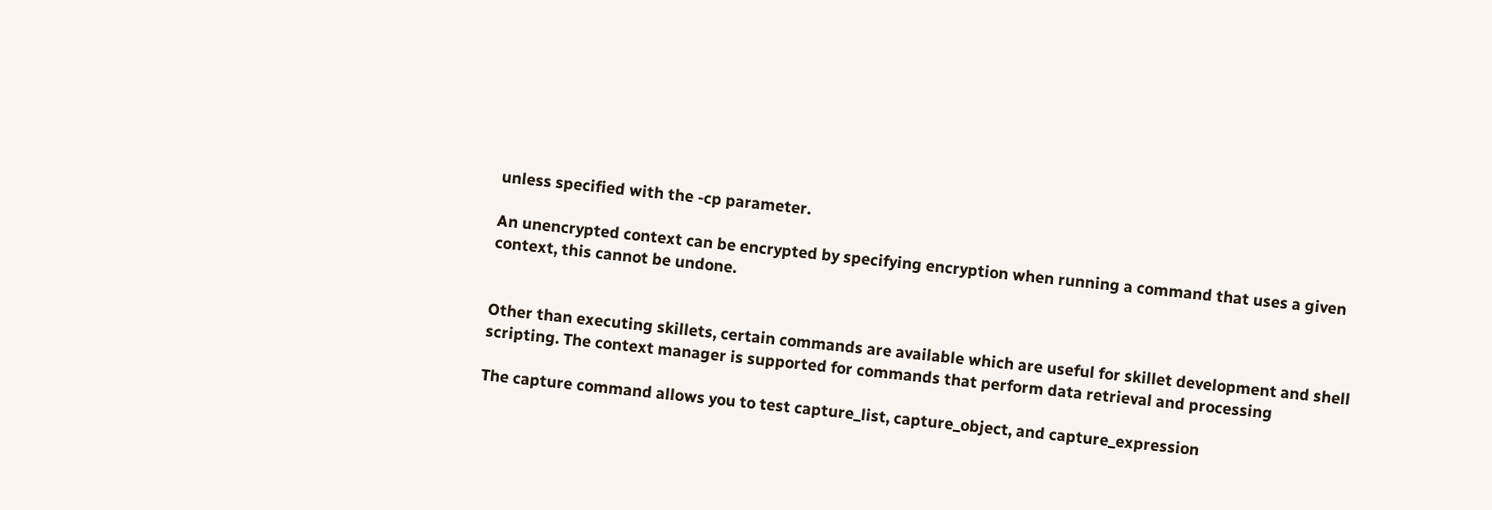unless specified with the -cp parameter.

An unencrypted context can be encrypted by specifying encryption when running a command that uses a given context, this cannot be undone.


Other than executing skillets, certain commands are available which are useful for skillet development and shell scripting. The context manager is supported for commands that perform data retrieval and processing

The capture command allows you to test capture_list, capture_object, and capture_expression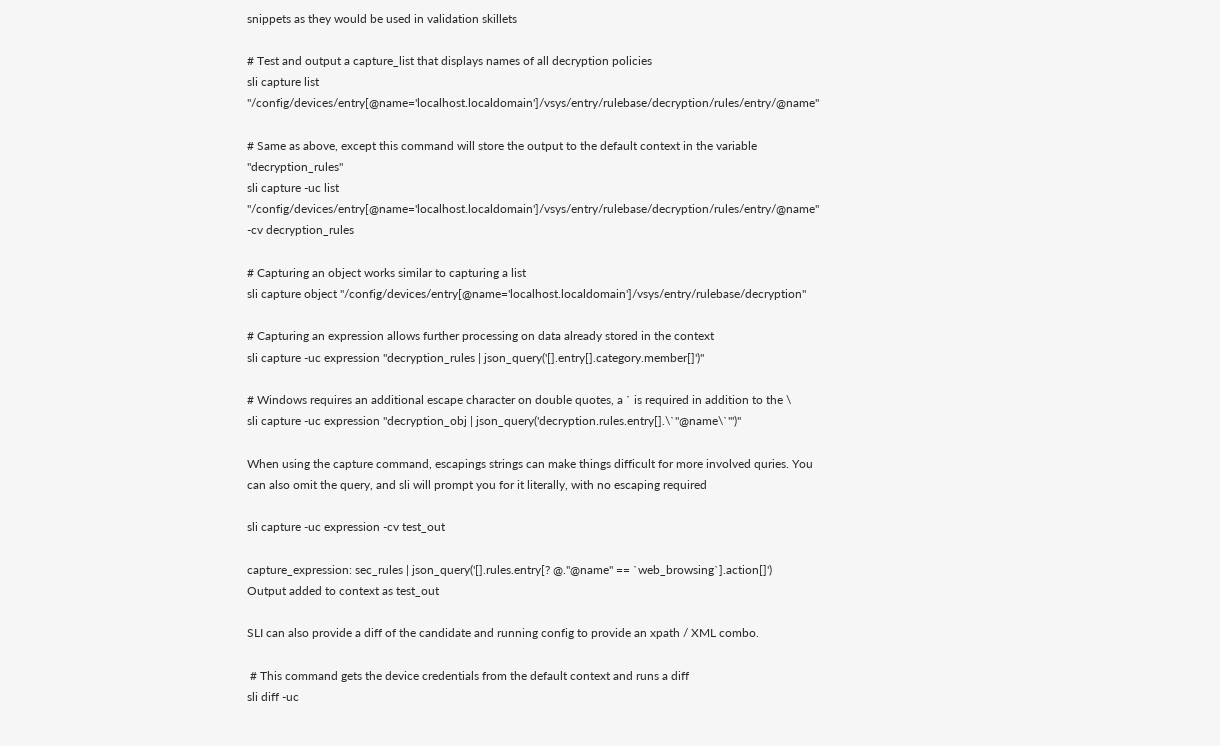snippets as they would be used in validation skillets

# Test and output a capture_list that displays names of all decryption policies
sli capture list  "/config/devices/entry[@name='localhost.localdomain']/vsys/entry/rulebase/decryption/rules/entry/@name"

# Same as above, except this command will store the output to the default context in the variable "decryption_rules"
sli capture -uc list "/config/devices/entry[@name='localhost.localdomain']/vsys/entry/rulebase/decryption/rules/entry/@name" -cv decryption_rules

# Capturing an object works similar to capturing a list
sli capture object "/config/devices/entry[@name='localhost.localdomain']/vsys/entry/rulebase/decryption"

# Capturing an expression allows further processing on data already stored in the context
sli capture -uc expression "decryption_rules | json_query('[].entry[].category.member[]')"

# Windows requires an additional escape character on double quotes, a ` is required in addition to the \
sli capture -uc expression "decryption_obj | json_query('decryption.rules.entry[].\`"@name\`"')"

When using the capture command, escapings strings can make things difficult for more involved quries. You can also omit the query, and sli will prompt you for it literally, with no escaping required

sli capture -uc expression -cv test_out

capture_expression: sec_rules | json_query('[].rules.entry[? @."@name" == `web_browsing`].action[]')
Output added to context as test_out

SLI can also provide a diff of the candidate and running config to provide an xpath / XML combo.

 # This command gets the device credentials from the default context and runs a diff
sli diff -uc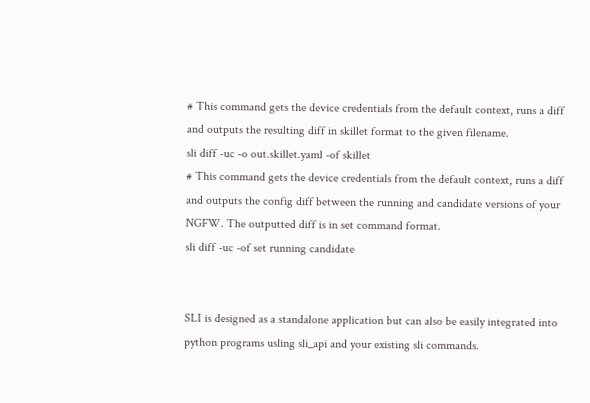# This command gets the device credentials from the default context, runs a diff and outputs the resulting diff in skillet format to the given filename.
sli diff -uc -o out.skillet.yaml -of skillet
# This command gets the device credentials from the default context, runs a diff and outputs the config diff between the running and candidate versions of your NGFW. The outputted diff is in set command format.
sli diff -uc -of set running candidate


SLI is designed as a standalone application but can also be easily integrated into python programs usling sli_api and your existing sli commands.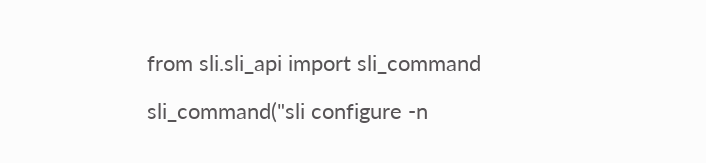from sli.sli_api import sli_command

sli_command("sli configure -n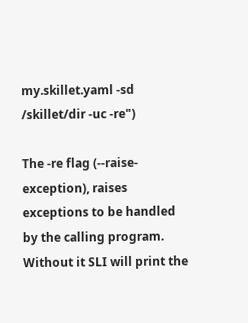my.skillet.yaml -sd /skillet/dir -uc -re")

The -re flag (--raise-exception), raises exceptions to be handled by the calling program. Without it SLI will print the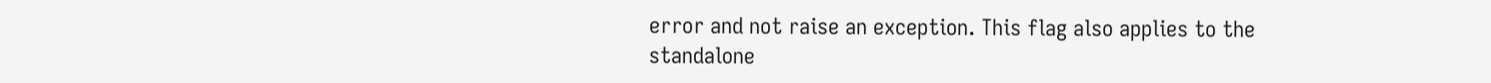error and not raise an exception. This flag also applies to the standalone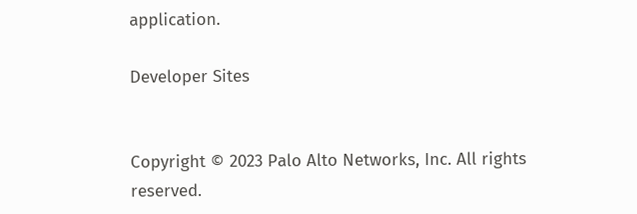application.

Developer Sites


Copyright © 2023 Palo Alto Networks, Inc. All rights reserved.